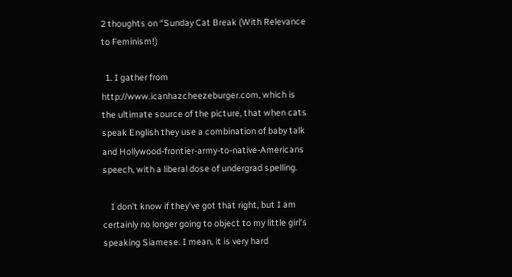2 thoughts on “Sunday Cat Break (With Relevance to Feminism!)

  1. I gather from http://www.icanhazcheezeburger.com, which is the ultimate source of the picture, that when cats speak English they use a combination of baby talk and Hollywood-frontier-army-to-native-Americans speech, with a liberal dose of undergrad spelling.

    I don’t know if they’ve got that right, but I am certainly no longer going to object to my little girl’s speaking Siamese. I mean, it is very hard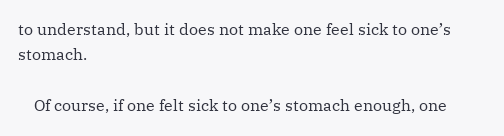to understand, but it does not make one feel sick to one’s stomach.

    Of course, if one felt sick to one’s stomach enough, one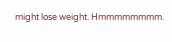might lose weight. Hmmmmmmmm.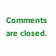Comments are closed.